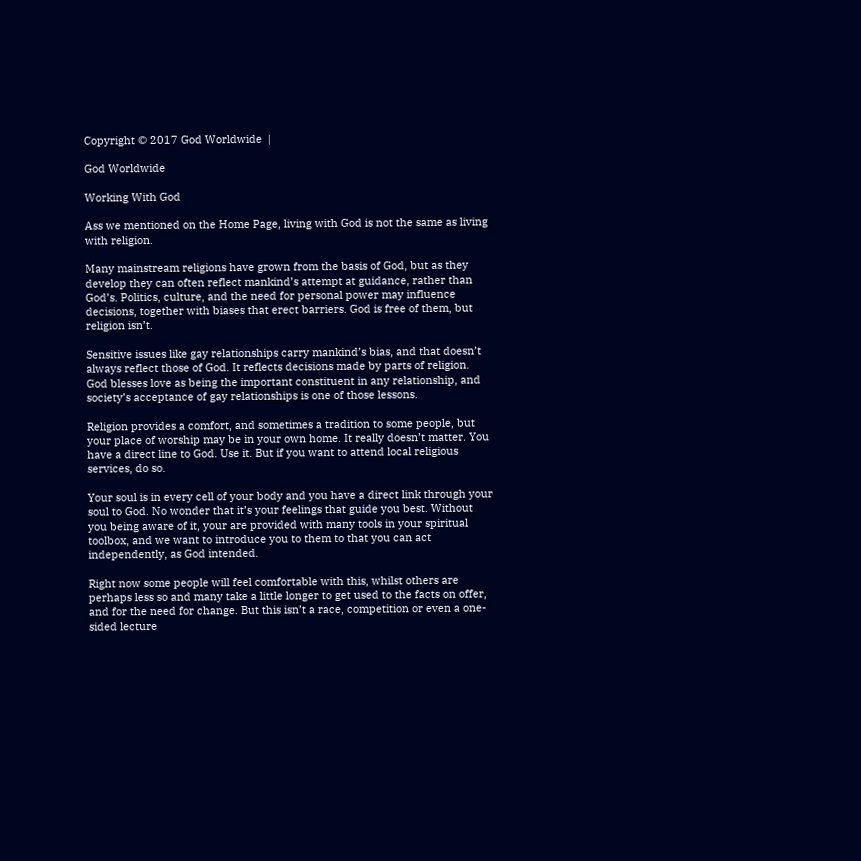Copyright © 2017 God Worldwide  |

God Worldwide

Working With God

Ass we mentioned on the Home Page, living with God is not the same as living with religion.

Many mainstream religions have grown from the basis of God, but as they develop they can often reflect mankind’s attempt at guidance, rather than God’s. Politics, culture, and the need for personal power may influence decisions, together with biases that erect barriers. God is free of them, but religion isn’t.

Sensitive issues like gay relationships carry mankind’s bias, and that doesn’t always reflect those of God. It reflects decisions made by parts of religion. God blesses love as being the important constituent in any relationship, and society’s acceptance of gay relationships is one of those lessons.

Religion provides a comfort, and sometimes a tradition to some people, but your place of worship may be in your own home. It really doesn’t matter. You have a direct line to God. Use it. But if you want to attend local religious services, do so.

Your soul is in every cell of your body and you have a direct link through your soul to God. No wonder that it’s your feelings that guide you best. Without you being aware of it, your are provided with many tools in your spiritual toolbox, and we want to introduce you to them to that you can act independently, as God intended.

Right now some people will feel comfortable with this, whilst others are perhaps less so and many take a little longer to get used to the facts on offer, and for the need for change. But this isn’t a race, competition or even a one-sided lecture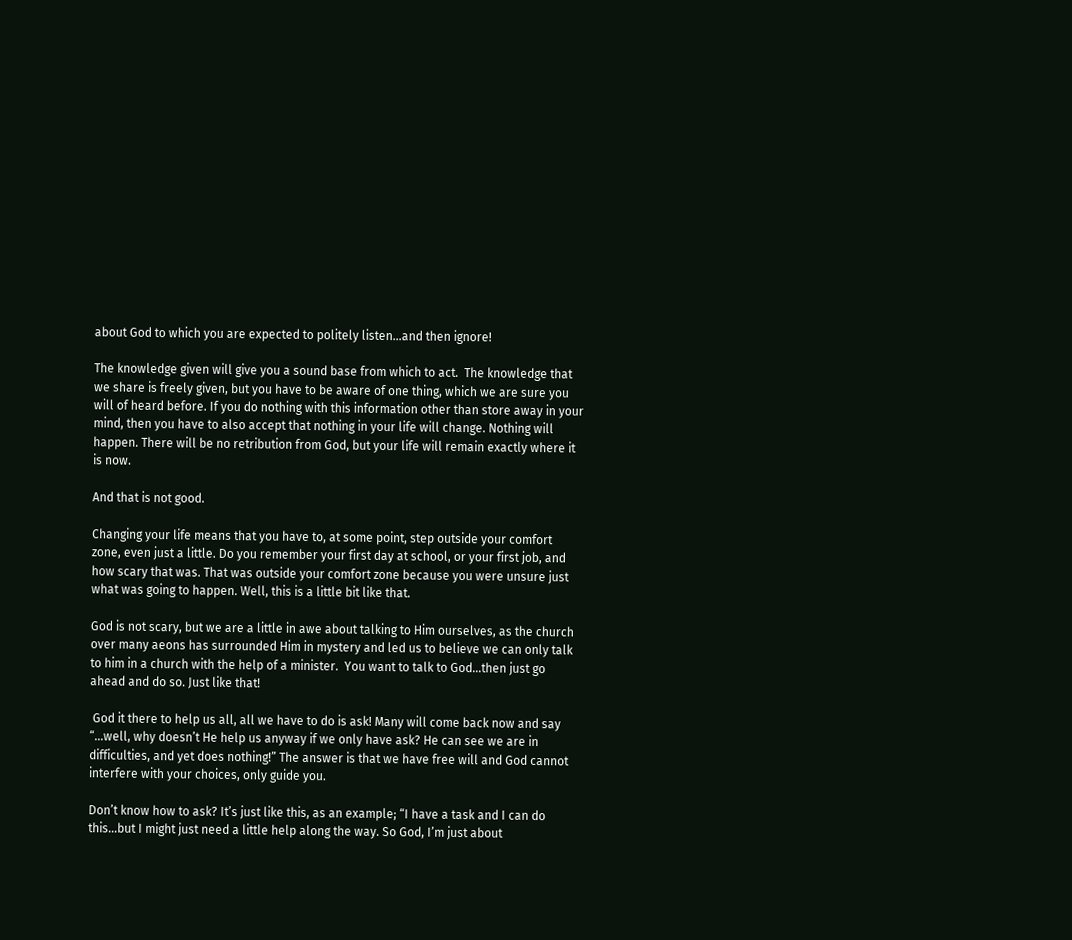about God to which you are expected to politely listen…and then ignore!

The knowledge given will give you a sound base from which to act.  The knowledge that we share is freely given, but you have to be aware of one thing, which we are sure you will of heard before. If you do nothing with this information other than store away in your mind, then you have to also accept that nothing in your life will change. Nothing will happen. There will be no retribution from God, but your life will remain exactly where it is now.

And that is not good.

Changing your life means that you have to, at some point, step outside your comfort zone, even just a little. Do you remember your first day at school, or your first job, and how scary that was. That was outside your comfort zone because you were unsure just what was going to happen. Well, this is a little bit like that.

God is not scary, but we are a little in awe about talking to Him ourselves, as the church over many aeons has surrounded Him in mystery and led us to believe we can only talk to him in a church with the help of a minister.  You want to talk to God…then just go ahead and do so. Just like that!

 God it there to help us all, all we have to do is ask! Many will come back now and say “…well, why doesn’t He help us anyway if we only have ask? He can see we are in difficulties, and yet does nothing!” The answer is that we have free will and God cannot interfere with your choices, only guide you.

Don’t know how to ask? It’s just like this, as an example; “I have a task and I can do this…but I might just need a little help along the way. So God, I’m just about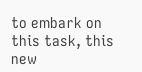to embark on this task, this new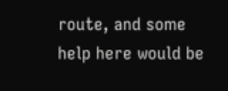route, and some help here would be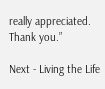really appreciated. Thank you.”

Next - Living the Life